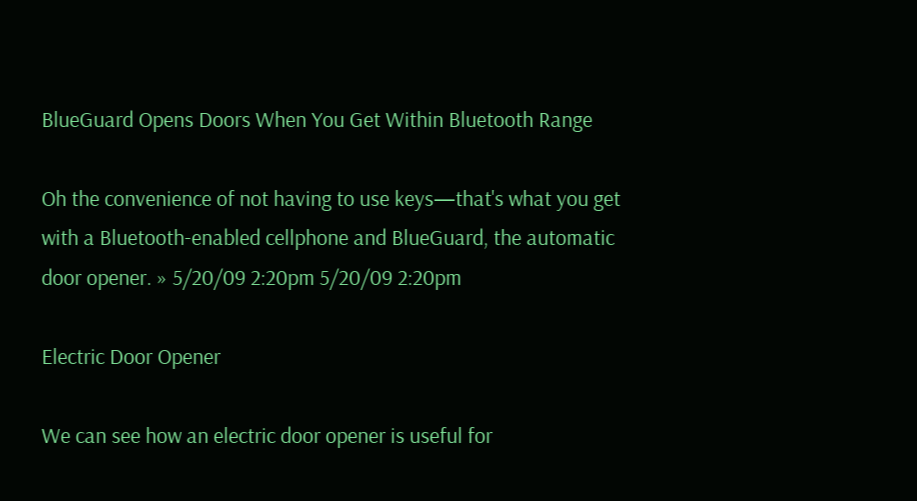BlueGuard Opens Doors When You Get Within Bluetooth Range

Oh the convenience of not having to use keys—that's what you get with a Bluetooth-enabled cellphone and BlueGuard, the automatic door opener. » 5/20/09 2:20pm 5/20/09 2:20pm

Electric Door Opener

We can see how an electric door opener is useful for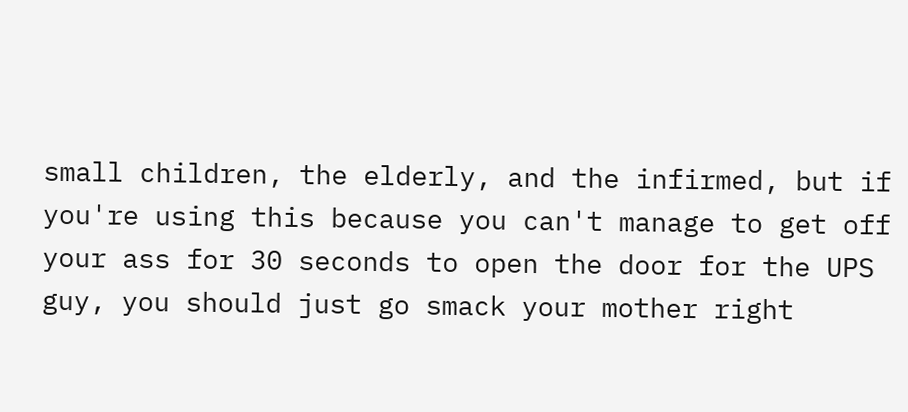small children, the elderly, and the infirmed, but if you're using this because you can't manage to get off your ass for 30 seconds to open the door for the UPS guy, you should just go smack your mother right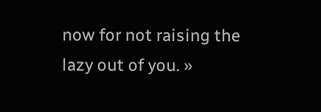now for not raising the lazy out of you. »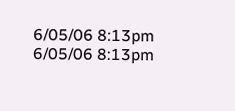6/05/06 8:13pm 6/05/06 8:13pm